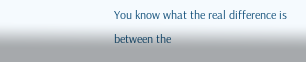You know what the real difference is between the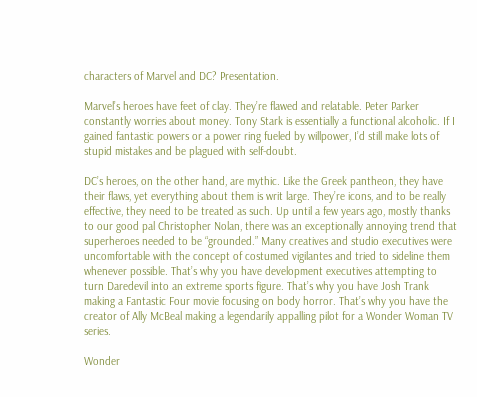characters of Marvel and DC? Presentation.

Marvel’s heroes have feet of clay. They’re flawed and relatable. Peter Parker constantly worries about money. Tony Stark is essentially a functional alcoholic. If I gained fantastic powers or a power ring fueled by willpower, I’d still make lots of stupid mistakes and be plagued with self-doubt.

DC’s heroes, on the other hand, are mythic. Like the Greek pantheon, they have their flaws, yet everything about them is writ large. They’re icons, and to be really effective, they need to be treated as such. Up until a few years ago, mostly thanks to our good pal Christopher Nolan, there was an exceptionally annoying trend that superheroes needed to be “grounded.” Many creatives and studio executives were uncomfortable with the concept of costumed vigilantes and tried to sideline them whenever possible. That’s why you have development executives attempting to turn Daredevil into an extreme sports figure. That’s why you have Josh Trank making a Fantastic Four movie focusing on body horror. That’s why you have the creator of Ally McBeal making a legendarily appalling pilot for a Wonder Woman TV series.

Wonder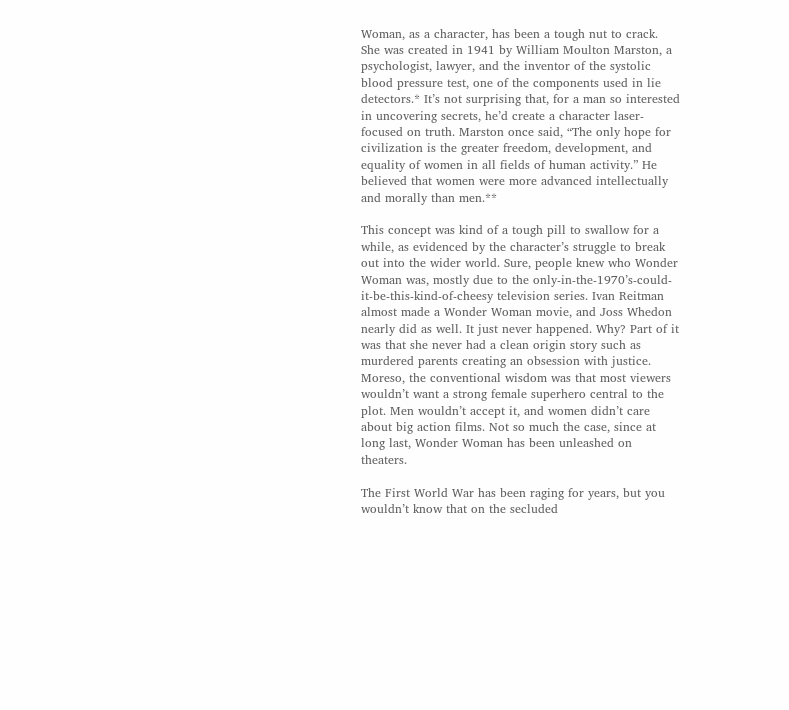Woman, as a character, has been a tough nut to crack. She was created in 1941 by William Moulton Marston, a psychologist, lawyer, and the inventor of the systolic blood pressure test, one of the components used in lie detectors.* It’s not surprising that, for a man so interested in uncovering secrets, he’d create a character laser-focused on truth. Marston once said, “The only hope for civilization is the greater freedom, development, and equality of women in all fields of human activity.” He believed that women were more advanced intellectually and morally than men.**

This concept was kind of a tough pill to swallow for a while, as evidenced by the character’s struggle to break out into the wider world. Sure, people knew who Wonder Woman was, mostly due to the only-in-the-1970’s-could-it-be-this-kind-of-cheesy television series. Ivan Reitman almost made a Wonder Woman movie, and Joss Whedon nearly did as well. It just never happened. Why? Part of it was that she never had a clean origin story such as murdered parents creating an obsession with justice. Moreso, the conventional wisdom was that most viewers wouldn’t want a strong female superhero central to the plot. Men wouldn’t accept it, and women didn’t care about big action films. Not so much the case, since at long last, Wonder Woman has been unleashed on theaters.

The First World War has been raging for years, but you wouldn’t know that on the secluded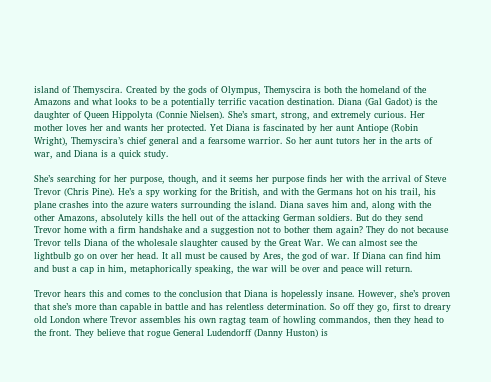island of Themyscira. Created by the gods of Olympus, Themyscira is both the homeland of the Amazons and what looks to be a potentially terrific vacation destination. Diana (Gal Gadot) is the daughter of Queen Hippolyta (Connie Nielsen). She’s smart, strong, and extremely curious. Her mother loves her and wants her protected. Yet Diana is fascinated by her aunt Antiope (Robin Wright), Themyscira’s chief general and a fearsome warrior. So her aunt tutors her in the arts of war, and Diana is a quick study.

She’s searching for her purpose, though, and it seems her purpose finds her with the arrival of Steve Trevor (Chris Pine). He’s a spy working for the British, and with the Germans hot on his trail, his plane crashes into the azure waters surrounding the island. Diana saves him and, along with the other Amazons, absolutely kills the hell out of the attacking German soldiers. But do they send Trevor home with a firm handshake and a suggestion not to bother them again? They do not because Trevor tells Diana of the wholesale slaughter caused by the Great War. We can almost see the lightbulb go on over her head. It all must be caused by Ares, the god of war. If Diana can find him and bust a cap in him, metaphorically speaking, the war will be over and peace will return.

Trevor hears this and comes to the conclusion that Diana is hopelessly insane. However, she’s proven that she’s more than capable in battle and has relentless determination. So off they go, first to dreary old London where Trevor assembles his own ragtag team of howling commandos, then they head to the front. They believe that rogue General Ludendorff (Danny Huston) is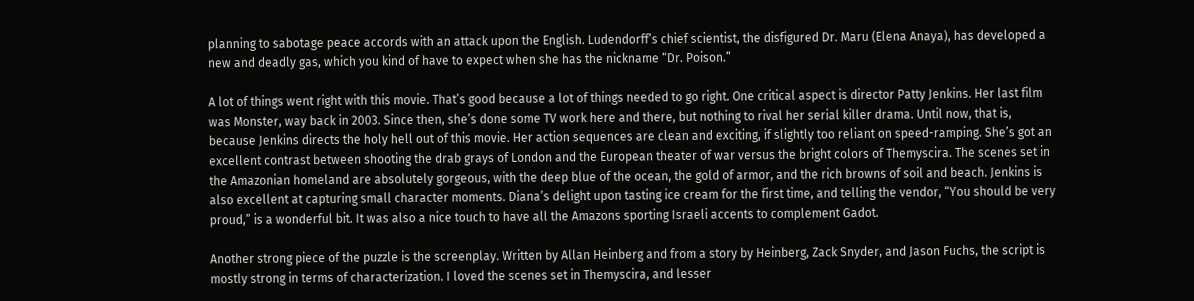planning to sabotage peace accords with an attack upon the English. Ludendorff’s chief scientist, the disfigured Dr. Maru (Elena Anaya), has developed a new and deadly gas, which you kind of have to expect when she has the nickname “Dr. Poison.”

A lot of things went right with this movie. That’s good because a lot of things needed to go right. One critical aspect is director Patty Jenkins. Her last film was Monster, way back in 2003. Since then, she’s done some TV work here and there, but nothing to rival her serial killer drama. Until now, that is, because Jenkins directs the holy hell out of this movie. Her action sequences are clean and exciting, if slightly too reliant on speed-ramping. She’s got an excellent contrast between shooting the drab grays of London and the European theater of war versus the bright colors of Themyscira. The scenes set in the Amazonian homeland are absolutely gorgeous, with the deep blue of the ocean, the gold of armor, and the rich browns of soil and beach. Jenkins is also excellent at capturing small character moments. Diana’s delight upon tasting ice cream for the first time, and telling the vendor, “You should be very proud,” is a wonderful bit. It was also a nice touch to have all the Amazons sporting Israeli accents to complement Gadot.

Another strong piece of the puzzle is the screenplay. Written by Allan Heinberg and from a story by Heinberg, Zack Snyder, and Jason Fuchs, the script is mostly strong in terms of characterization. I loved the scenes set in Themyscira, and lesser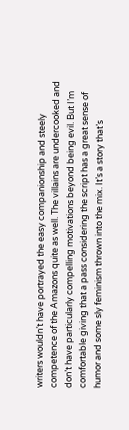writers wouldn’t have portrayed the easy companionship and steely competence of the Amazons quite as well. The villains are undercooked and don’t have particularly compelling motivations beyond being evil. But I’m comfortable giving that a pass considering the script has a great sense of humor and some sly feminism thrown into the mix. It’s a story that’s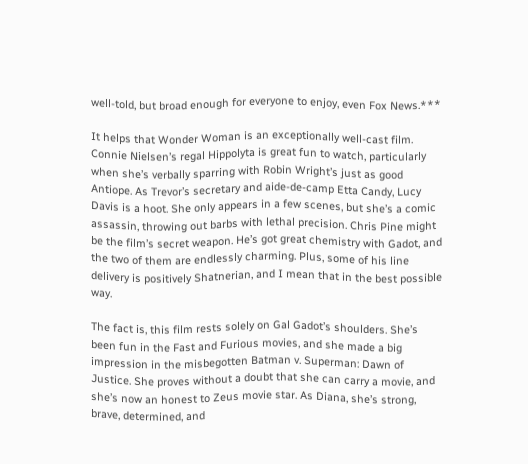well-told, but broad enough for everyone to enjoy, even Fox News.***

It helps that Wonder Woman is an exceptionally well-cast film. Connie Nielsen’s regal Hippolyta is great fun to watch, particularly when she’s verbally sparring with Robin Wright’s just as good Antiope. As Trevor’s secretary and aide-de-camp Etta Candy, Lucy Davis is a hoot. She only appears in a few scenes, but she’s a comic assassin, throwing out barbs with lethal precision. Chris Pine might be the film’s secret weapon. He’s got great chemistry with Gadot, and the two of them are endlessly charming. Plus, some of his line delivery is positively Shatnerian, and I mean that in the best possible way.

The fact is, this film rests solely on Gal Gadot’s shoulders. She’s been fun in the Fast and Furious movies, and she made a big impression in the misbegotten Batman v. Superman: Dawn of Justice. She proves without a doubt that she can carry a movie, and she’s now an honest to Zeus movie star. As Diana, she’s strong, brave, determined, and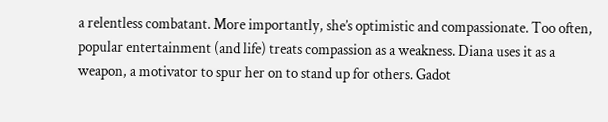a relentless combatant. More importantly, she’s optimistic and compassionate. Too often, popular entertainment (and life) treats compassion as a weakness. Diana uses it as a weapon, a motivator to spur her on to stand up for others. Gadot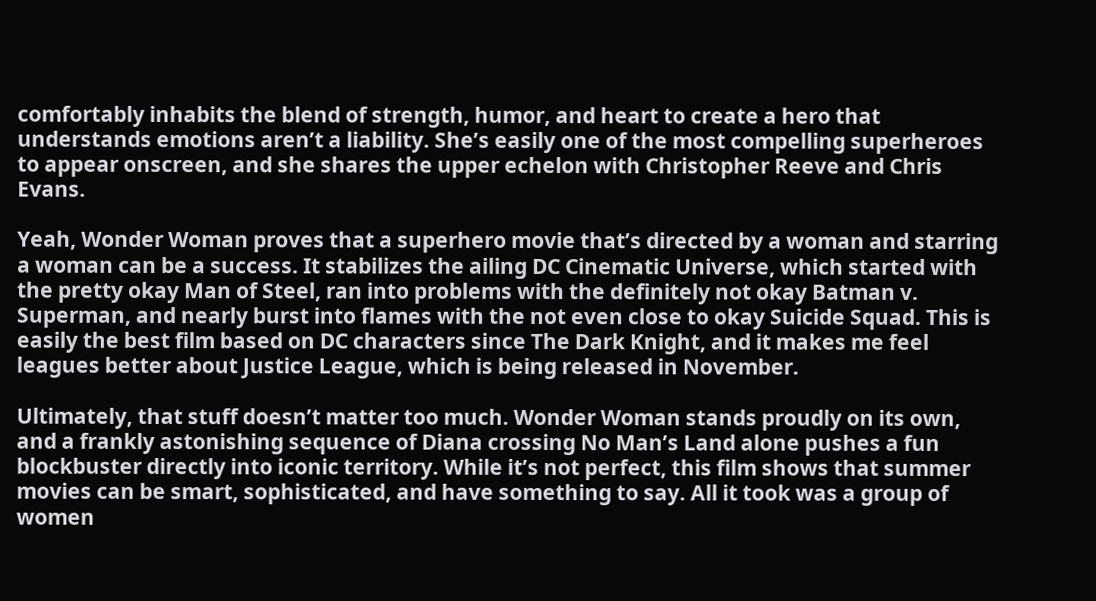comfortably inhabits the blend of strength, humor, and heart to create a hero that understands emotions aren’t a liability. She’s easily one of the most compelling superheroes to appear onscreen, and she shares the upper echelon with Christopher Reeve and Chris Evans.

Yeah, Wonder Woman proves that a superhero movie that’s directed by a woman and starring a woman can be a success. It stabilizes the ailing DC Cinematic Universe, which started with the pretty okay Man of Steel, ran into problems with the definitely not okay Batman v. Superman, and nearly burst into flames with the not even close to okay Suicide Squad. This is easily the best film based on DC characters since The Dark Knight, and it makes me feel leagues better about Justice League, which is being released in November.

Ultimately, that stuff doesn’t matter too much. Wonder Woman stands proudly on its own, and a frankly astonishing sequence of Diana crossing No Man’s Land alone pushes a fun blockbuster directly into iconic territory. While it’s not perfect, this film shows that summer movies can be smart, sophisticated, and have something to say. All it took was a group of women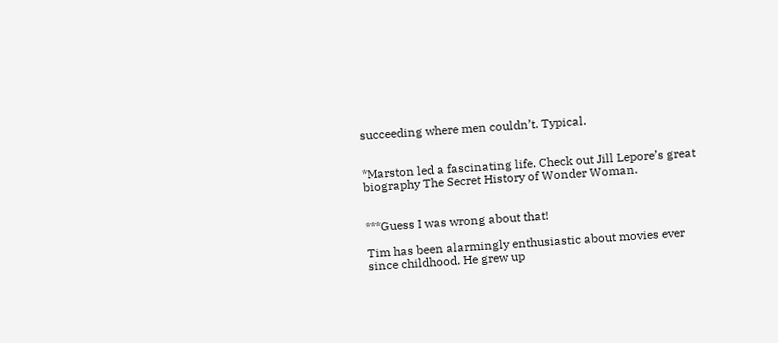succeeding where men couldn’t. Typical.


*Marston led a fascinating life. Check out Jill Lepore’s great biography The Secret History of Wonder Woman.


***Guess I was wrong about that!

Tim has been alarmingly enthusiastic about movies ever since childhood. He grew up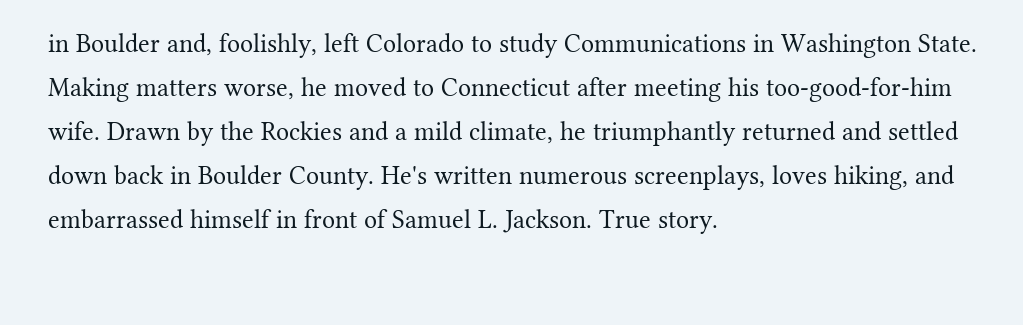in Boulder and, foolishly, left Colorado to study Communications in Washington State. Making matters worse, he moved to Connecticut after meeting his too-good-for-him wife. Drawn by the Rockies and a mild climate, he triumphantly returned and settled down back in Boulder County. He's written numerous screenplays, loves hiking, and embarrassed himself in front of Samuel L. Jackson. True story.